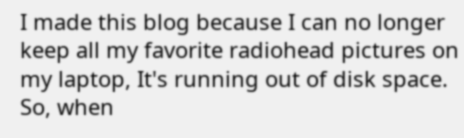I made this blog because I can no longer keep all my favorite radiohead pictures on my laptop, It's running out of disk space. So, when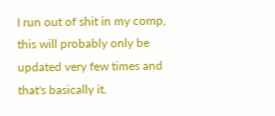I run out of shit in my comp, this will probably only be updated very few times and that's basically it.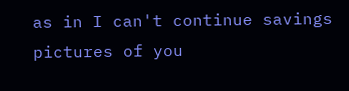as in I can't continue savings pictures of you